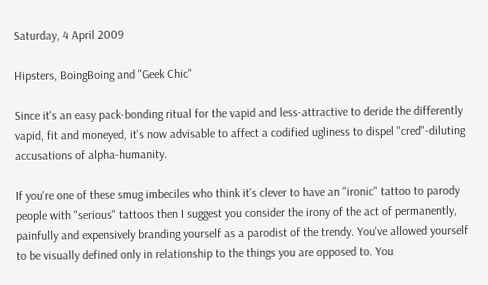Saturday, 4 April 2009

Hipsters, BoingBoing and "Geek Chic"

Since it's an easy pack-bonding ritual for the vapid and less-attractive to deride the differently vapid, fit and moneyed, it's now advisable to affect a codified ugliness to dispel "cred"-diluting accusations of alpha-humanity.

If you're one of these smug imbeciles who think it's clever to have an "ironic" tattoo to parody people with "serious" tattoos then I suggest you consider the irony of the act of permanently, painfully and expensively branding yourself as a parodist of the trendy. You've allowed yourself to be visually defined only in relationship to the things you are opposed to. You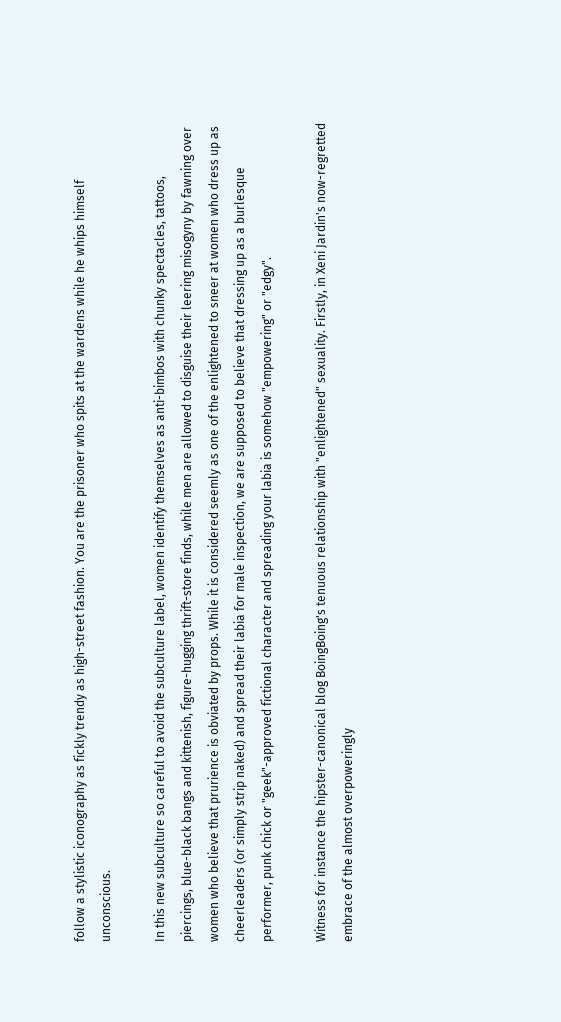follow a stylistic iconography as fickly trendy as high-street fashion. You are the prisoner who spits at the wardens while he whips himself unconscious.

In this new subculture so careful to avoid the subculture label, women identify themselves as anti-bimbos with chunky spectacles, tattoos, piercings, blue-black bangs and kittenish, figure-hugging thrift-store finds, while men are allowed to disguise their leering misogyny by fawning over women who believe that prurience is obviated by props. While it is considered seemly as one of the enlightened to sneer at women who dress up as cheerleaders (or simply strip naked) and spread their labia for male inspection, we are supposed to believe that dressing up as a burlesque performer, punk chick or "geek"-approved fictional character and spreading your labia is somehow "empowering" or "edgy".

Witness for instance the hipster-canonical blog BoingBoing's tenuous relationship with "enlightened" sexuality. Firstly, in Xeni Jardin's now-regretted embrace of the almost overpoweringly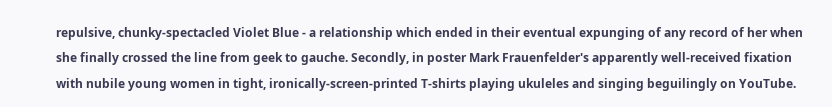repulsive, chunky-spectacled Violet Blue - a relationship which ended in their eventual expunging of any record of her when she finally crossed the line from geek to gauche. Secondly, in poster Mark Frauenfelder's apparently well-received fixation with nubile young women in tight, ironically-screen-printed T-shirts playing ukuleles and singing beguilingly on YouTube.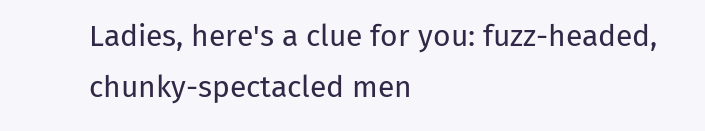Ladies, here's a clue for you: fuzz-headed, chunky-spectacled men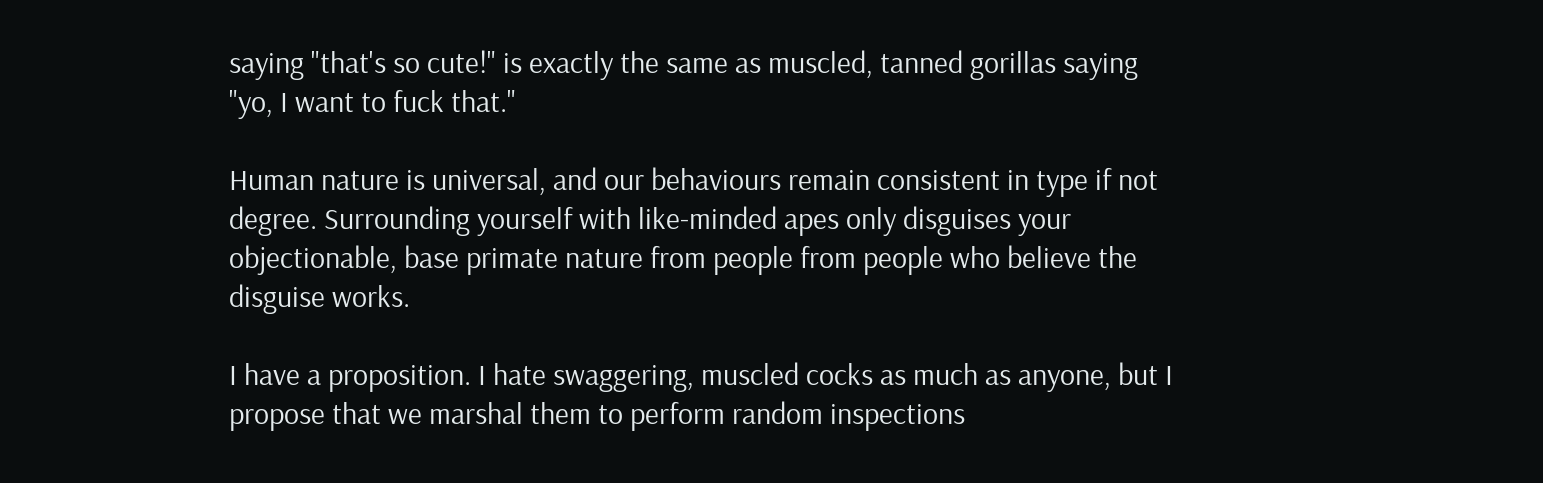saying "that's so cute!" is exactly the same as muscled, tanned gorillas saying "yo, I want to fuck that."

Human nature is universal, and our behaviours remain consistent in type if not degree. Surrounding yourself with like-minded apes only disguises your objectionable, base primate nature from people from people who believe the disguise works.

I have a proposition. I hate swaggering, muscled cocks as much as anyone, but I propose that we marshal them to perform random inspections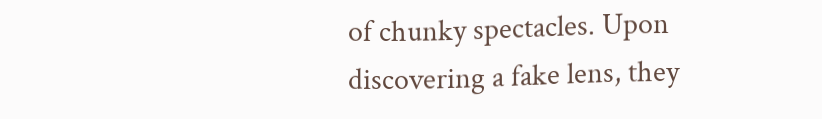of chunky spectacles. Upon discovering a fake lens, they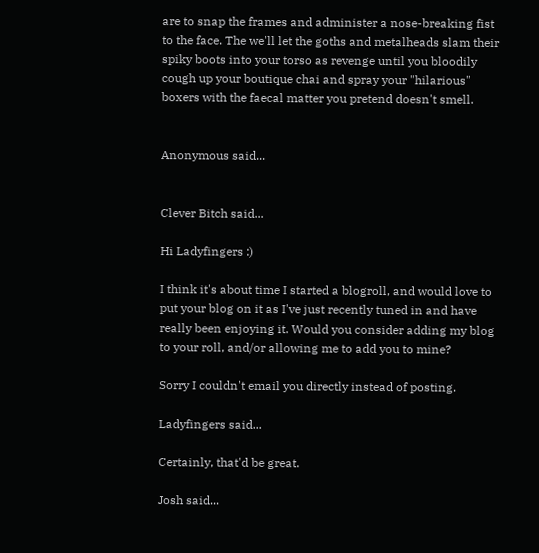are to snap the frames and administer a nose-breaking fist to the face. The we'll let the goths and metalheads slam their spiky boots into your torso as revenge until you bloodily cough up your boutique chai and spray your "hilarious" boxers with the faecal matter you pretend doesn't smell.


Anonymous said...


Clever Bitch said...

Hi Ladyfingers :)

I think it's about time I started a blogroll, and would love to put your blog on it as I've just recently tuned in and have really been enjoying it. Would you consider adding my blog to your roll, and/or allowing me to add you to mine?

Sorry I couldn't email you directly instead of posting.

Ladyfingers said...

Certainly, that'd be great.

Josh said...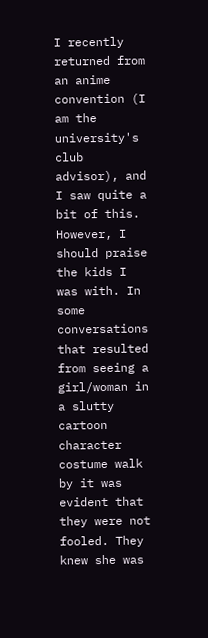I recently returned from an anime convention (I am the university's club advisor), and I saw quite a bit of this. However, I should praise the kids I was with. In some conversations that resulted from seeing a girl/woman in a slutty cartoon character costume walk by it was evident that they were not fooled. They knew she was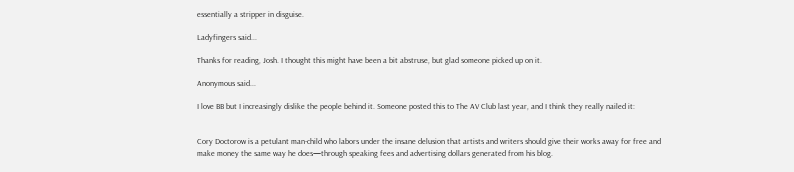essentially a stripper in disguise.

Ladyfingers said...

Thanks for reading, Josh. I thought this might have been a bit abstruse, but glad someone picked up on it.

Anonymous said...

I love BB but I increasingly dislike the people behind it. Someone posted this to The AV Club last year, and I think they really nailed it:


Cory Doctorow is a petulant man-child who labors under the insane delusion that artists and writers should give their works away for free and make money the same way he does—through speaking fees and advertising dollars generated from his blog.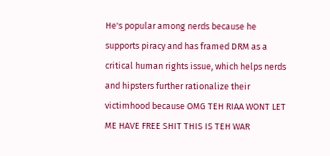He's popular among nerds because he supports piracy and has framed DRM as a critical human rights issue, which helps nerds and hipsters further rationalize their victimhood because OMG TEH RIAA WONT LET ME HAVE FREE SHIT THIS IS TEH WAR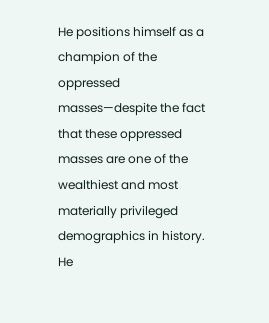He positions himself as a champion of the oppressed masses—despite the fact that these oppressed masses are one of the wealthiest and most materially privileged demographics in history. He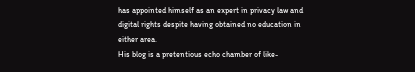has appointed himself as an expert in privacy law and digital rights despite having obtained no education in either area.
His blog is a pretentious echo chamber of like-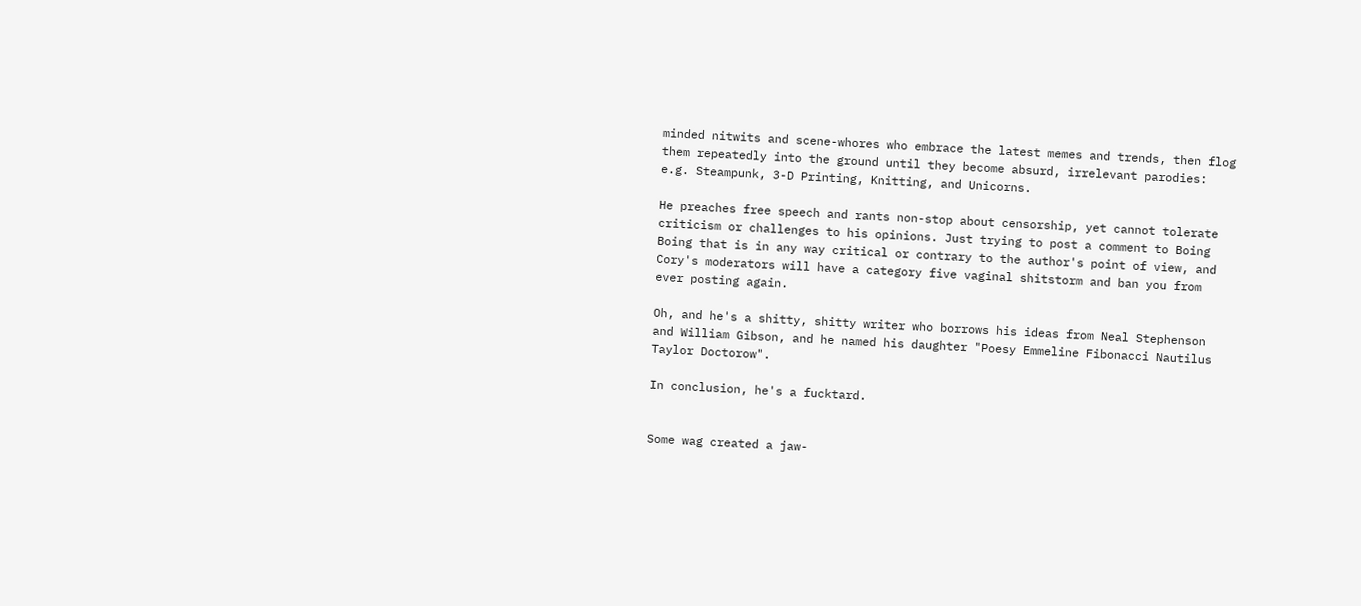minded nitwits and scene-whores who embrace the latest memes and trends, then flog them repeatedly into the ground until they become absurd, irrelevant parodies: e.g. Steampunk, 3-D Printing, Knitting, and Unicorns.

He preaches free speech and rants non-stop about censorship, yet cannot tolerate criticism or challenges to his opinions. Just trying to post a comment to Boing Boing that is in any way critical or contrary to the author's point of view, and Cory's moderators will have a category five vaginal shitstorm and ban you from ever posting again.

Oh, and he's a shitty, shitty writer who borrows his ideas from Neal Stephenson and William Gibson, and he named his daughter "Poesy Emmeline Fibonacci Nautilus Taylor Doctorow".

In conclusion, he's a fucktard.


Some wag created a jaw-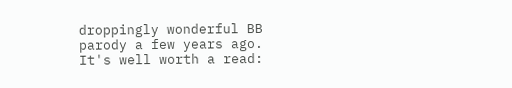droppingly wonderful BB parody a few years ago. It's well worth a read: